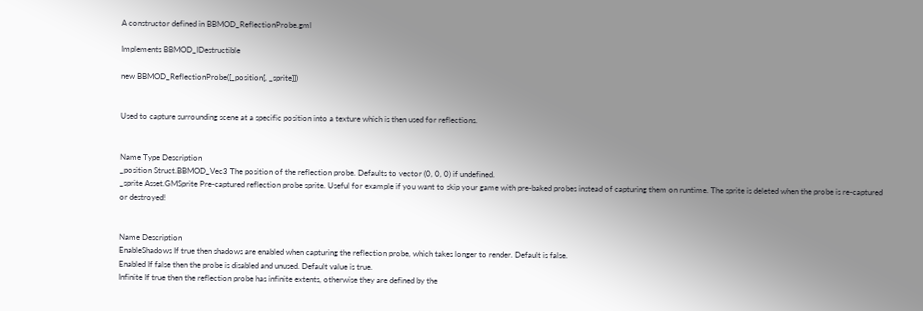A constructor defined in BBMOD_ReflectionProbe.gml

Implements BBMOD_IDestructible

new BBMOD_ReflectionProbe([_position[, _sprite]])


Used to capture surrounding scene at a specific position into a texture which is then used for reflections.


Name Type Description
_position Struct.BBMOD_Vec3 The position of the reflection probe. Defaults to vector (0, 0, 0) if undefined.
_sprite Asset.GMSprite Pre-captured reflection probe sprite. Useful for example if you want to skip your game with pre-baked probes instead of capturing them on runtime. The sprite is deleted when the probe is re-captured or destroyed!


Name Description
EnableShadows If true then shadows are enabled when capturing the reflection probe, which takes longer to render. Default is false.
Enabled If false then the probe is disabled and unused. Default value is true.
Infinite If true then the reflection probe has infinite extents, otherwise they are defined by the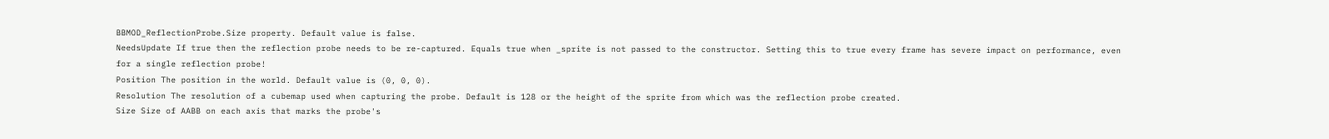BBMOD_ReflectionProbe.Size property. Default value is false.
NeedsUpdate If true then the reflection probe needs to be re-captured. Equals true when _sprite is not passed to the constructor. Setting this to true every frame has severe impact on performance, even for a single reflection probe!
Position The position in the world. Default value is (0, 0, 0).
Resolution The resolution of a cubemap used when capturing the probe. Default is 128 or the height of the sprite from which was the reflection probe created.
Size Size of AABB on each axis that marks the probe's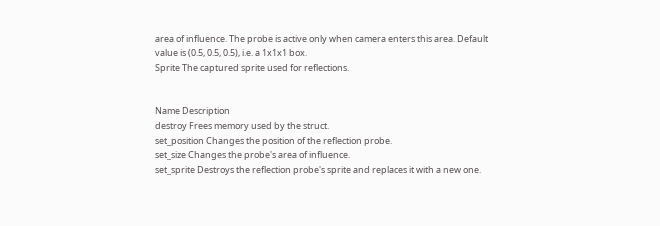area of influence. The probe is active only when camera enters this area. Default value is (0.5, 0.5, 0.5), i.e. a 1x1x1 box.
Sprite The captured sprite used for reflections.


Name Description
destroy Frees memory used by the struct.
set_position Changes the position of the reflection probe.
set_size Changes the probe's area of influence.
set_sprite Destroys the reflection probe's sprite and replaces it with a new one.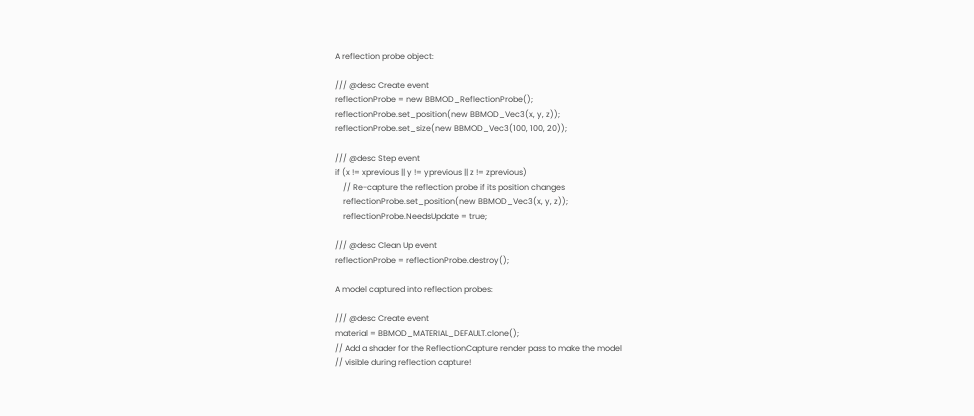A reflection probe object:

/// @desc Create event
reflectionProbe = new BBMOD_ReflectionProbe();
reflectionProbe.set_position(new BBMOD_Vec3(x, y, z));
reflectionProbe.set_size(new BBMOD_Vec3(100, 100, 20));

/// @desc Step event
if (x != xprevious || y != yprevious || z != zprevious)
    // Re-capture the reflection probe if its position changes
    reflectionProbe.set_position(new BBMOD_Vec3(x, y, z));
    reflectionProbe.NeedsUpdate = true;

/// @desc Clean Up event
reflectionProbe = reflectionProbe.destroy();

A model captured into reflection probes:

/// @desc Create event
material = BBMOD_MATERIAL_DEFAULT.clone();
// Add a shader for the ReflectionCapture render pass to make the model
// visible during reflection capture!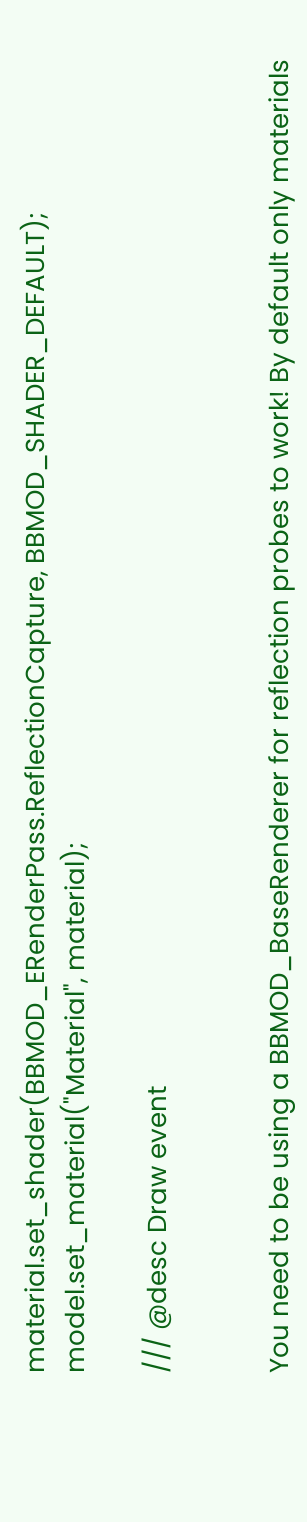material.set_shader(BBMOD_ERenderPass.ReflectionCapture, BBMOD_SHADER_DEFAULT);
model.set_material("Material", material);

/// @desc Draw event


You need to be using a BBMOD_BaseRenderer for reflection probes to work! By default only materials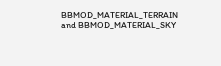BBMOD_MATERIAL_TERRAIN and BBMOD_MATERIAL_SKY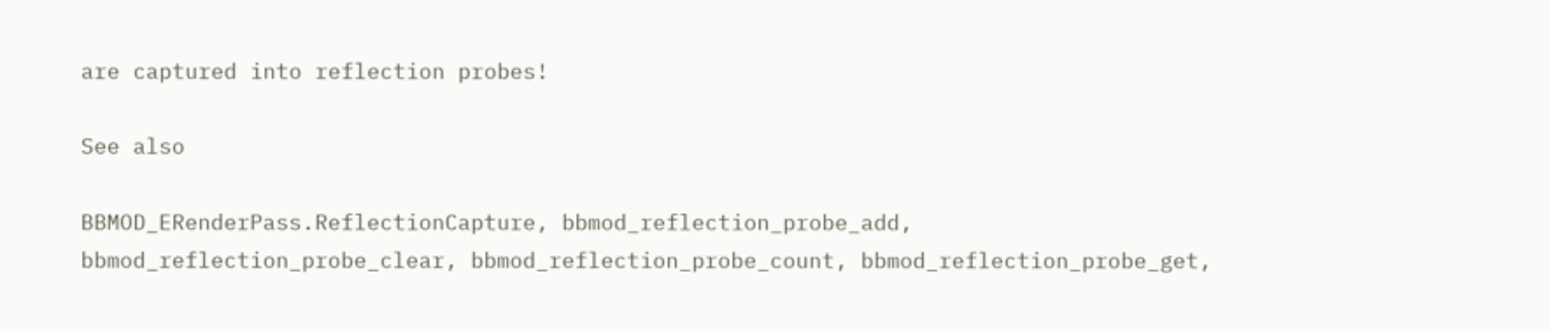are captured into reflection probes!

See also

BBMOD_ERenderPass.ReflectionCapture, bbmod_reflection_probe_add, bbmod_reflection_probe_clear, bbmod_reflection_probe_count, bbmod_reflection_probe_get,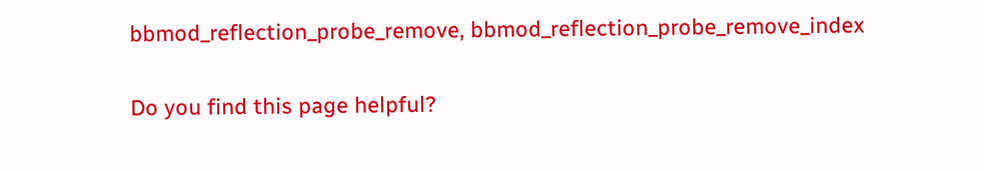bbmod_reflection_probe_remove, bbmod_reflection_probe_remove_index

Do you find this page helpful?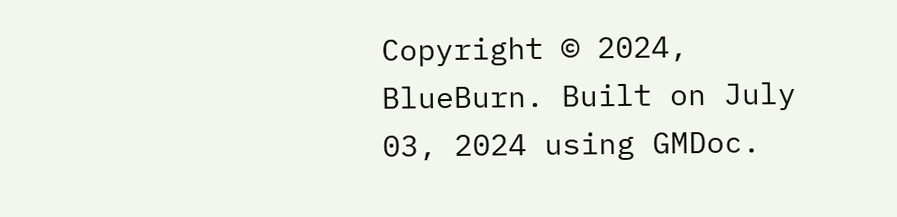Copyright © 2024, BlueBurn. Built on July 03, 2024 using GMDoc.